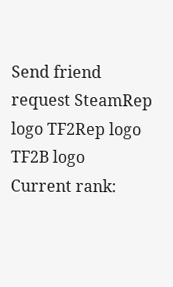Send friend request SteamRep logo TF2Rep logo TF2B logo
Current rank: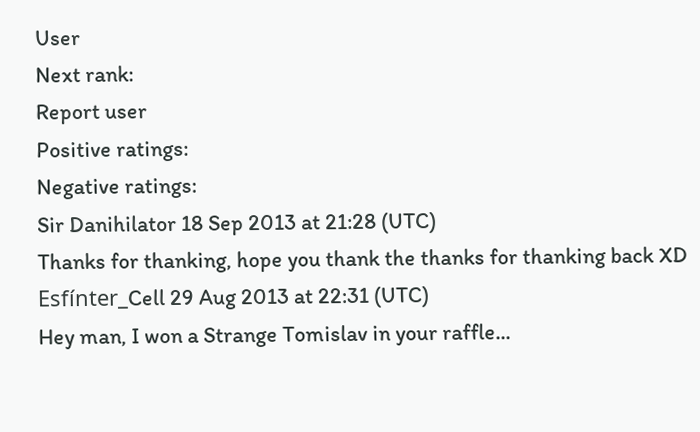User
Next rank:
Report user
Positive ratings:
Negative ratings:
Sir Danihilator 18 Sep 2013 at 21:28 (UTC)
Thanks for thanking, hope you thank the thanks for thanking back XD
Esfínter_Cell 29 Aug 2013 at 22:31 (UTC)
Hey man, I won a Strange Tomislav in your raffle...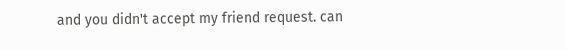and you didn't accept my friend request. can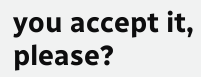you accept it, please?